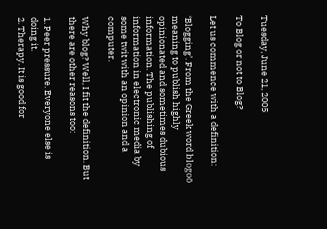Tuesday, June 21, 2005

To Blog or not to Blog?

Let us commence with a definition:

‘Blogging’. From the Greek word blogoō meaning to publish highly opinionated and sometimes dubious information. The publishing of information in electronic media by some twit with an opinion and a computer.

Why blog? Well, I fit the definition. But there are other reasons too:

1. Peer pressure. Everyone else is doing it.
2. Therapy. It is good for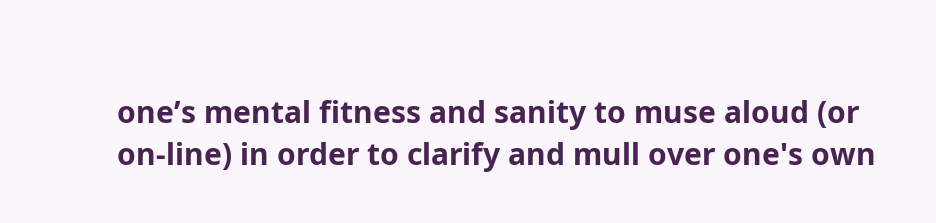one’s mental fitness and sanity to muse aloud (or on-line) in order to clarify and mull over one's own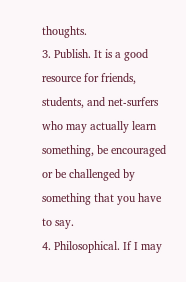thoughts.
3. Publish. It is a good resource for friends, students, and net-surfers who may actually learn something, be encouraged or be challenged by something that you have to say.
4. Philosophical. If I may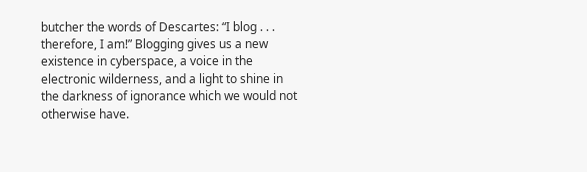butcher the words of Descartes: “I blog . . . therefore, I am!” Blogging gives us a new existence in cyberspace, a voice in the electronic wilderness, and a light to shine in the darkness of ignorance which we would not otherwise have.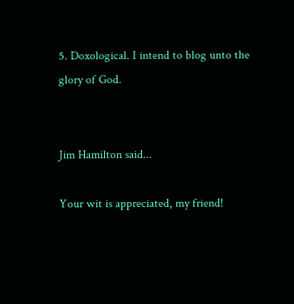5. Doxological. I intend to blog unto the glory of God.


Jim Hamilton said...

Your wit is appreciated, my friend!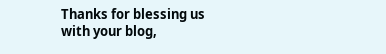Thanks for blessing us with your blog,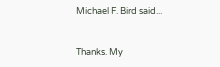Michael F. Bird said...


Thanks. My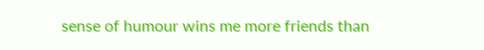sense of humour wins me more friends than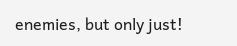enemies, but only just!